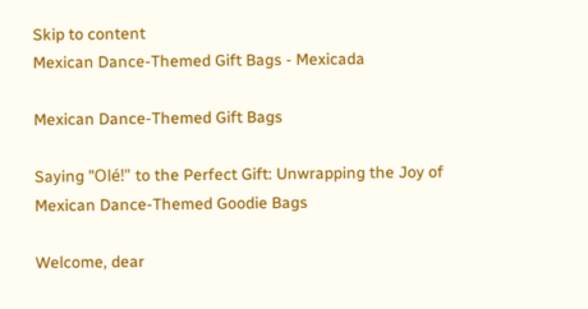Skip to content
Mexican Dance-Themed Gift Bags - Mexicada

Mexican Dance-Themed Gift Bags

Saying "Olé!" to the Perfect Gift: Unwrapping the Joy of Mexican Dance-Themed Goodie Bags

Welcome, dear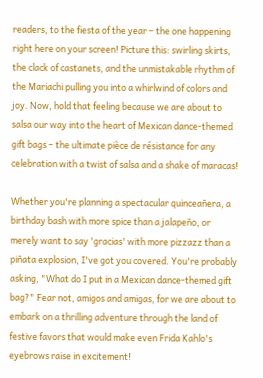readers, to the fiesta of the year – the one happening right here on your screen! Picture this: swirling skirts, the clack of castanets, and the unmistakable rhythm of the Mariachi pulling you into a whirlwind of colors and joy. Now, hold that feeling because we are about to salsa our way into the heart of Mexican dance-themed gift bags – the ultimate pièce de résistance for any celebration with a twist of salsa and a shake of maracas!

Whether you're planning a spectacular quinceañera, a birthday bash with more spice than a jalapeño, or merely want to say 'gracias' with more pizzazz than a piñata explosion, I've got you covered. You're probably asking, "What do I put in a Mexican dance-themed gift bag?" Fear not, amigos and amigas, for we are about to embark on a thrilling adventure through the land of festive favors that would make even Frida Kahlo's eyebrows raise in excitement!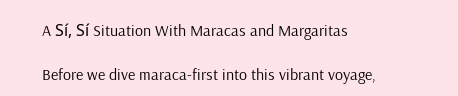A Sí, Sí Situation With Maracas and Margaritas

Before we dive maraca-first into this vibrant voyage,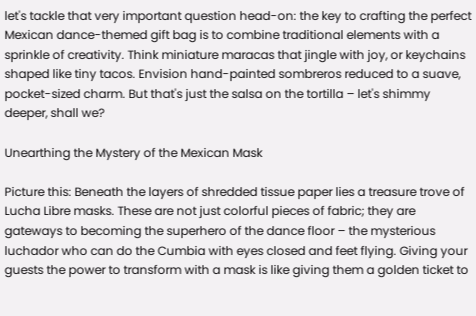let's tackle that very important question head-on: the key to crafting the perfect Mexican dance-themed gift bag is to combine traditional elements with a sprinkle of creativity. Think miniature maracas that jingle with joy, or keychains shaped like tiny tacos. Envision hand-painted sombreros reduced to a suave, pocket-sized charm. But that's just the salsa on the tortilla – let's shimmy deeper, shall we?

Unearthing the Mystery of the Mexican Mask

Picture this: Beneath the layers of shredded tissue paper lies a treasure trove of Lucha Libre masks. These are not just colorful pieces of fabric; they are gateways to becoming the superhero of the dance floor – the mysterious luchador who can do the Cumbia with eyes closed and feet flying. Giving your guests the power to transform with a mask is like giving them a golden ticket to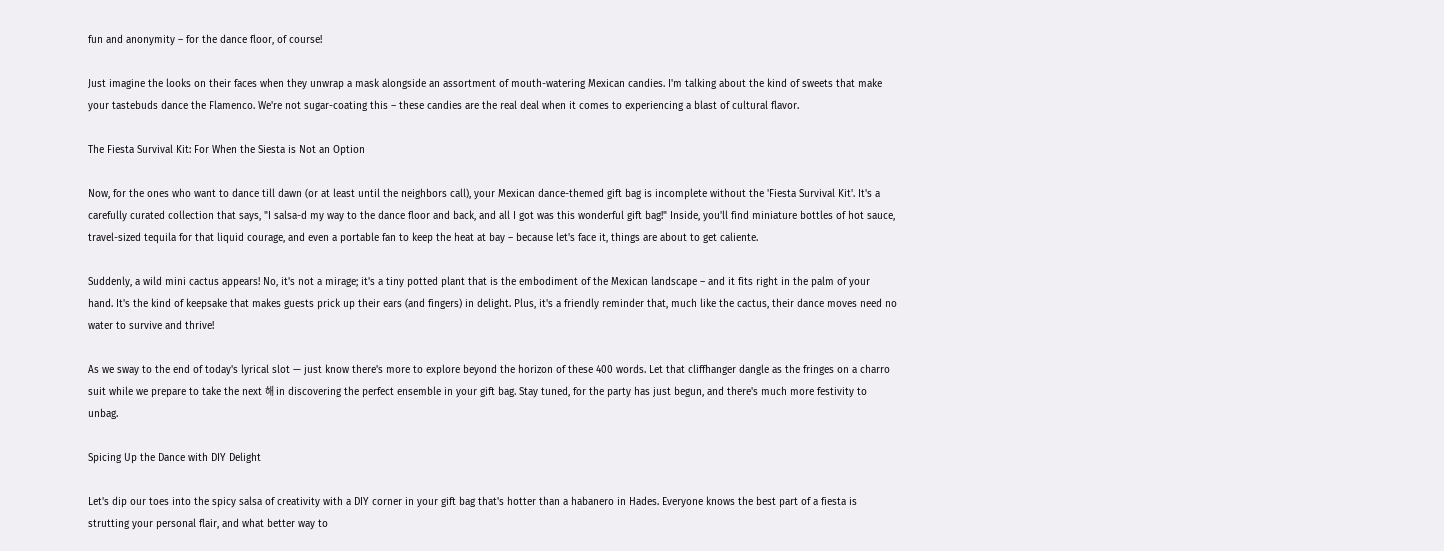fun and anonymity – for the dance floor, of course!

Just imagine the looks on their faces when they unwrap a mask alongside an assortment of mouth-watering Mexican candies. I'm talking about the kind of sweets that make your tastebuds dance the Flamenco. We're not sugar-coating this – these candies are the real deal when it comes to experiencing a blast of cultural flavor.

The Fiesta Survival Kit: For When the Siesta is Not an Option

Now, for the ones who want to dance till dawn (or at least until the neighbors call), your Mexican dance-themed gift bag is incomplete without the 'Fiesta Survival Kit'. It's a carefully curated collection that says, "I salsa-d my way to the dance floor and back, and all I got was this wonderful gift bag!" Inside, you'll find miniature bottles of hot sauce, travel-sized tequila for that liquid courage, and even a portable fan to keep the heat at bay – because let's face it, things are about to get caliente.

Suddenly, a wild mini cactus appears! No, it's not a mirage; it's a tiny potted plant that is the embodiment of the Mexican landscape – and it fits right in the palm of your hand. It's the kind of keepsake that makes guests prick up their ears (and fingers) in delight. Plus, it's a friendly reminder that, much like the cactus, their dance moves need no water to survive and thrive!

As we sway to the end of today's lyrical slot — just know there's more to explore beyond the horizon of these 400 words. Let that cliffhanger dangle as the fringes on a charro suit while we prepare to take the next 해 in discovering the perfect ensemble in your gift bag. Stay tuned, for the party has just begun, and there's much more festivity to unbag.

Spicing Up the Dance with DIY Delight

Let's dip our toes into the spicy salsa of creativity with a DIY corner in your gift bag that's hotter than a habanero in Hades. Everyone knows the best part of a fiesta is strutting your personal flair, and what better way to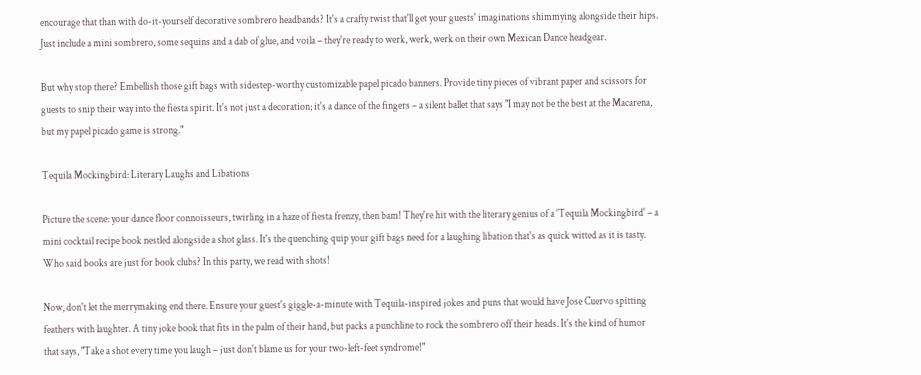encourage that than with do-it-yourself decorative sombrero headbands? It's a crafty twist that'll get your guests' imaginations shimmying alongside their hips. Just include a mini sombrero, some sequins and a dab of glue, and voila – they're ready to werk, werk, werk on their own Mexican Dance headgear.

But why stop there? Embellish those gift bags with sidestep-worthy customizable papel picado banners. Provide tiny pieces of vibrant paper and scissors for guests to snip their way into the fiesta spirit. It's not just a decoration; it's a dance of the fingers – a silent ballet that says "I may not be the best at the Macarena, but my papel picado game is strong."

Tequila Mockingbird: Literary Laughs and Libations

Picture the scene: your dance floor connoisseurs, twirling in a haze of fiesta frenzy, then bam! They're hit with the literary genius of a 'Tequila Mockingbird' – a mini cocktail recipe book nestled alongside a shot glass. It's the quenching quip your gift bags need for a laughing libation that's as quick witted as it is tasty. Who said books are just for book clubs? In this party, we read with shots!

Now, don't let the merrymaking end there. Ensure your guest's giggle-a-minute with Tequila-inspired jokes and puns that would have Jose Cuervo spitting feathers with laughter. A tiny joke book that fits in the palm of their hand, but packs a punchline to rock the sombrero off their heads. It's the kind of humor that says, "Take a shot every time you laugh – just don't blame us for your two-left-feet syndrome!"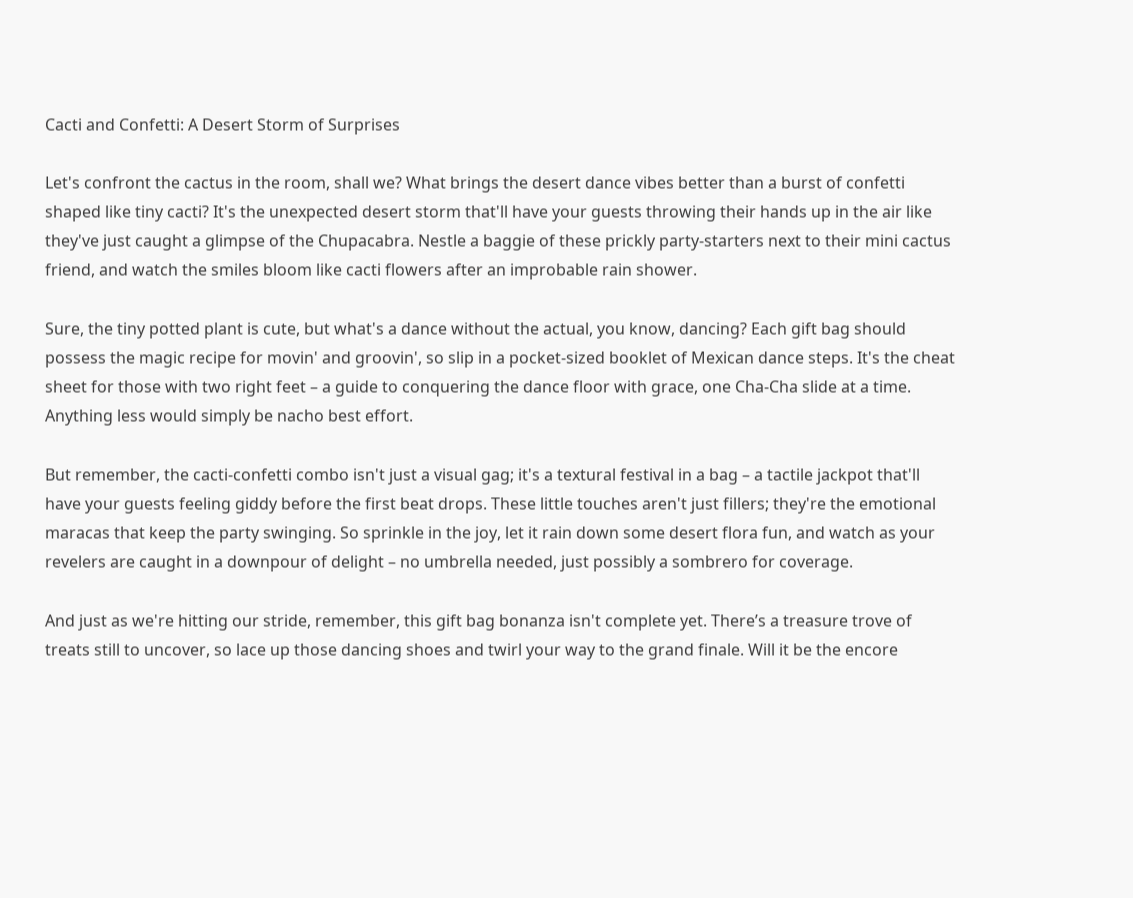Cacti and Confetti: A Desert Storm of Surprises

Let's confront the cactus in the room, shall we? What brings the desert dance vibes better than a burst of confetti shaped like tiny cacti? It's the unexpected desert storm that'll have your guests throwing their hands up in the air like they've just caught a glimpse of the Chupacabra. Nestle a baggie of these prickly party-starters next to their mini cactus friend, and watch the smiles bloom like cacti flowers after an improbable rain shower.

Sure, the tiny potted plant is cute, but what's a dance without the actual, you know, dancing? Each gift bag should possess the magic recipe for movin' and groovin', so slip in a pocket-sized booklet of Mexican dance steps. It's the cheat sheet for those with two right feet – a guide to conquering the dance floor with grace, one Cha-Cha slide at a time. Anything less would simply be nacho best effort.

But remember, the cacti-confetti combo isn't just a visual gag; it's a textural festival in a bag – a tactile jackpot that'll have your guests feeling giddy before the first beat drops. These little touches aren't just fillers; they're the emotional maracas that keep the party swinging. So sprinkle in the joy, let it rain down some desert flora fun, and watch as your revelers are caught in a downpour of delight – no umbrella needed, just possibly a sombrero for coverage.

And just as we're hitting our stride, remember, this gift bag bonanza isn't complete yet. There’s a treasure trove of treats still to uncover, so lace up those dancing shoes and twirl your way to the grand finale. Will it be the encore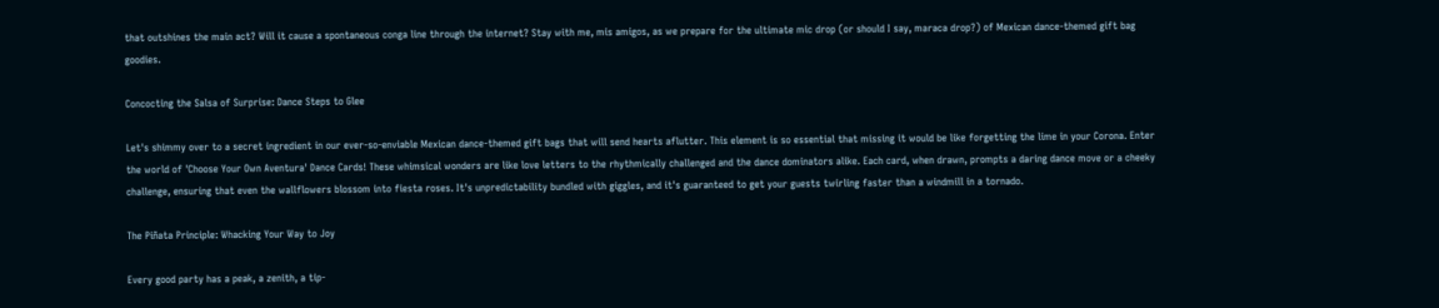that outshines the main act? Will it cause a spontaneous conga line through the internet? Stay with me, mis amigos, as we prepare for the ultimate mic drop (or should I say, maraca drop?) of Mexican dance-themed gift bag goodies.

Concocting the Salsa of Surprise: Dance Steps to Glee

Let's shimmy over to a secret ingredient in our ever-so-enviable Mexican dance-themed gift bags that will send hearts aflutter. This element is so essential that missing it would be like forgetting the lime in your Corona. Enter the world of 'Choose Your Own Aventura' Dance Cards! These whimsical wonders are like love letters to the rhythmically challenged and the dance dominators alike. Each card, when drawn, prompts a daring dance move or a cheeky challenge, ensuring that even the wallflowers blossom into fiesta roses. It's unpredictability bundled with giggles, and it's guaranteed to get your guests twirling faster than a windmill in a tornado.

The Piñata Principle: Whacking Your Way to Joy

Every good party has a peak, a zenith, a tip-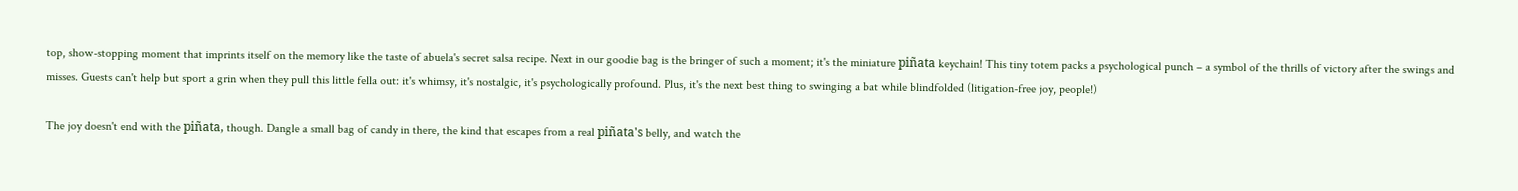top, show-stopping moment that imprints itself on the memory like the taste of abuela's secret salsa recipe. Next in our goodie bag is the bringer of such a moment; it's the miniature piñata keychain! This tiny totem packs a psychological punch – a symbol of the thrills of victory after the swings and misses. Guests can't help but sport a grin when they pull this little fella out: it's whimsy, it's nostalgic, it's psychologically profound. Plus, it's the next best thing to swinging a bat while blindfolded (litigation-free joy, people!)

The joy doesn't end with the piñata, though. Dangle a small bag of candy in there, the kind that escapes from a real piñata's belly, and watch the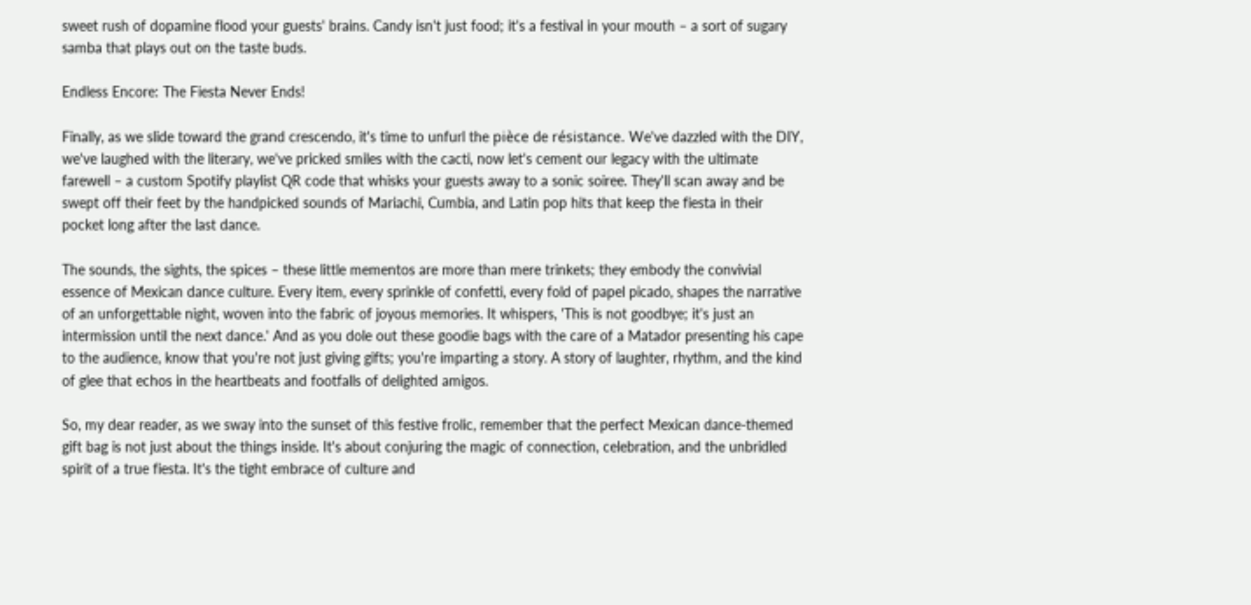sweet rush of dopamine flood your guests' brains. Candy isn't just food; it's a festival in your mouth – a sort of sugary samba that plays out on the taste buds.

Endless Encore: The Fiesta Never Ends!

Finally, as we slide toward the grand crescendo, it's time to unfurl the pièce de résistance. We've dazzled with the DIY, we've laughed with the literary, we've pricked smiles with the cacti, now let's cement our legacy with the ultimate farewell – a custom Spotify playlist QR code that whisks your guests away to a sonic soiree. They'll scan away and be swept off their feet by the handpicked sounds of Mariachi, Cumbia, and Latin pop hits that keep the fiesta in their pocket long after the last dance.

The sounds, the sights, the spices – these little mementos are more than mere trinkets; they embody the convivial essence of Mexican dance culture. Every item, every sprinkle of confetti, every fold of papel picado, shapes the narrative of an unforgettable night, woven into the fabric of joyous memories. It whispers, 'This is not goodbye; it's just an intermission until the next dance.' And as you dole out these goodie bags with the care of a Matador presenting his cape to the audience, know that you're not just giving gifts; you're imparting a story. A story of laughter, rhythm, and the kind of glee that echos in the heartbeats and footfalls of delighted amigos.

So, my dear reader, as we sway into the sunset of this festive frolic, remember that the perfect Mexican dance-themed gift bag is not just about the things inside. It's about conjuring the magic of connection, celebration, and the unbridled spirit of a true fiesta. It's the tight embrace of culture and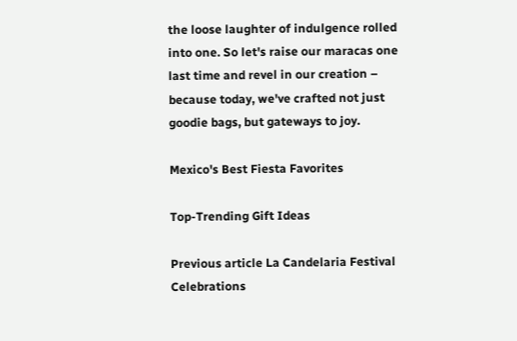the loose laughter of indulgence rolled into one. So let's raise our maracas one last time and revel in our creation – because today, we've crafted not just goodie bags, but gateways to joy.

Mexico's Best Fiesta Favorites

Top-Trending Gift Ideas

Previous article La Candelaria Festival Celebrations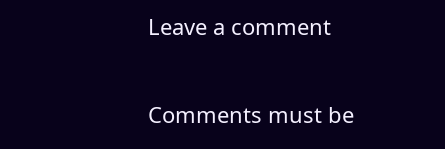Leave a comment

Comments must be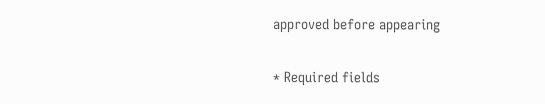approved before appearing

* Required fields